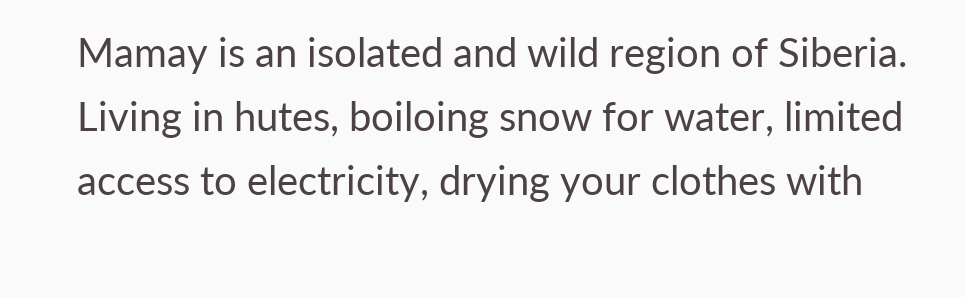Mamay is an isolated and wild region of Siberia. Living in hutes, boiloing snow for water, limited access to electricity, drying your clothes with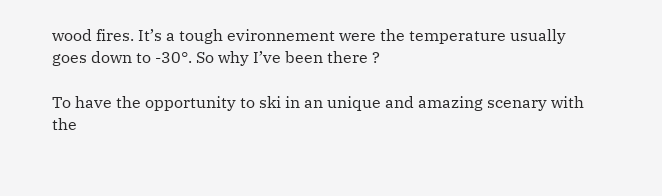wood fires. It’s a tough evironnement were the temperature usually goes down to -30°. So why I’ve been there ?

To have the opportunity to ski in an unique and amazing scenary with the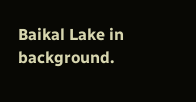Baikal Lake in background.